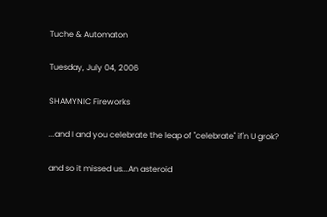Tuche & Automaton

Tuesday, July 04, 2006

SHAMYNIC Fireworks

...and I and you celebrate the leap of "celebrate" if'n U grok?

and so it missed us...An asteroid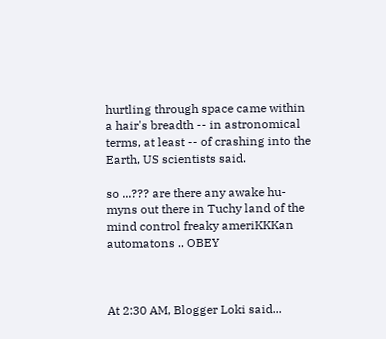hurtling through space came within a hair's breadth -- in astronomical terms, at least -- of crashing into the Earth, US scientists said.

so ...??? are there any awake hu-myns out there in Tuchy land of the mind control freaky ameriKKKan automatons .. OBEY



At 2:30 AM, Blogger Loki said...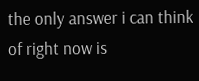the only answer i can think of right now is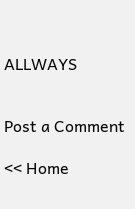ALLWAYS


Post a Comment

<< Home